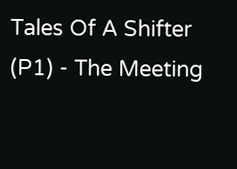Tales Of A Shifter (P1) - The Meeting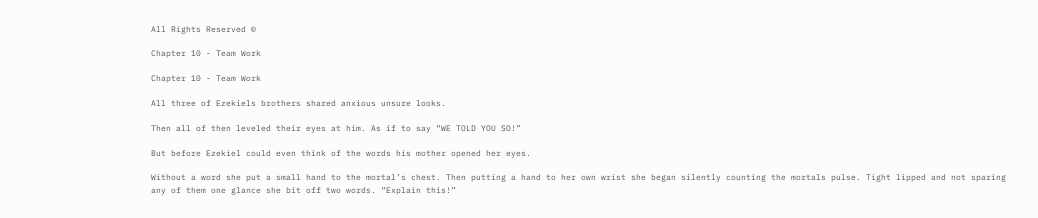All Rights Reserved ©

Chapter 10 - Team Work

Chapter 10 - Team Work

All three of Ezekiels brothers shared anxious unsure looks.

Then all of then leveled their eyes at him. As if to say “WE TOLD YOU SO!”

But before Ezekiel could even think of the words his mother opened her eyes.

Without a word she put a small hand to the mortal’s chest. Then putting a hand to her own wrist she began silently counting the mortals pulse. Tight lipped and not sparing any of them one glance she bit off two words. “Explain this!”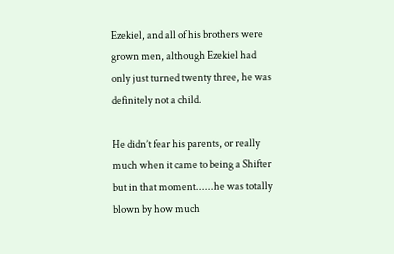Ezekiel, and all of his brothers were grown men, although Ezekiel had only just turned twenty three, he was definitely not a child.

He didn’t fear his parents, or really much when it came to being a Shifter but in that moment......he was totally blown by how much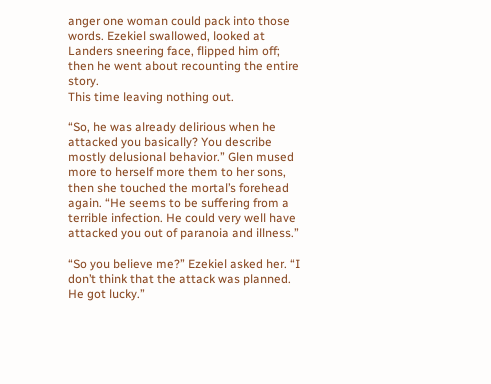anger one woman could pack into those words. Ezekiel swallowed, looked at Landers sneering face, flipped him off; then he went about recounting the entire story.
This time leaving nothing out.

“So, he was already delirious when he attacked you basically? You describe mostly delusional behavior.” Glen mused more to herself more them to her sons, then she touched the mortal’s forehead again. “He seems to be suffering from a terrible infection. He could very well have attacked you out of paranoia and illness.”

“So you believe me?” Ezekiel asked her. “I don’t think that the attack was planned. He got lucky.”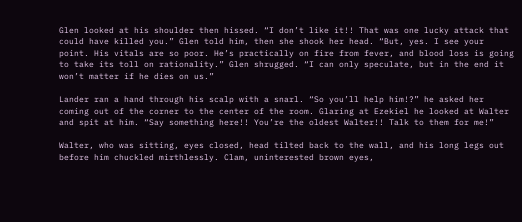Glen looked at his shoulder then hissed. “I don’t like it!! That was one lucky attack that could have killed you.” Glen told him, then she shook her head. “But, yes. I see your point. His vitals are so poor. He’s practically on fire from fever, and blood loss is going to take its toll on rationality.” Glen shrugged. “I can only speculate, but in the end it won’t matter if he dies on us.”

Lander ran a hand through his scalp with a snarl. “So you’ll help him!?” he asked her coming out of the corner to the center of the room. Glaring at Ezekiel he looked at Walter and spit at him. “Say something here!! You’re the oldest Walter!! Talk to them for me!”

Walter, who was sitting, eyes closed, head tilted back to the wall, and his long legs out before him chuckled mirthlessly. Clam, uninterested brown eyes,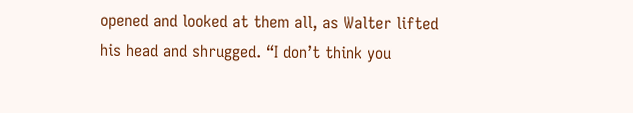opened and looked at them all, as Walter lifted his head and shrugged. “I don’t think you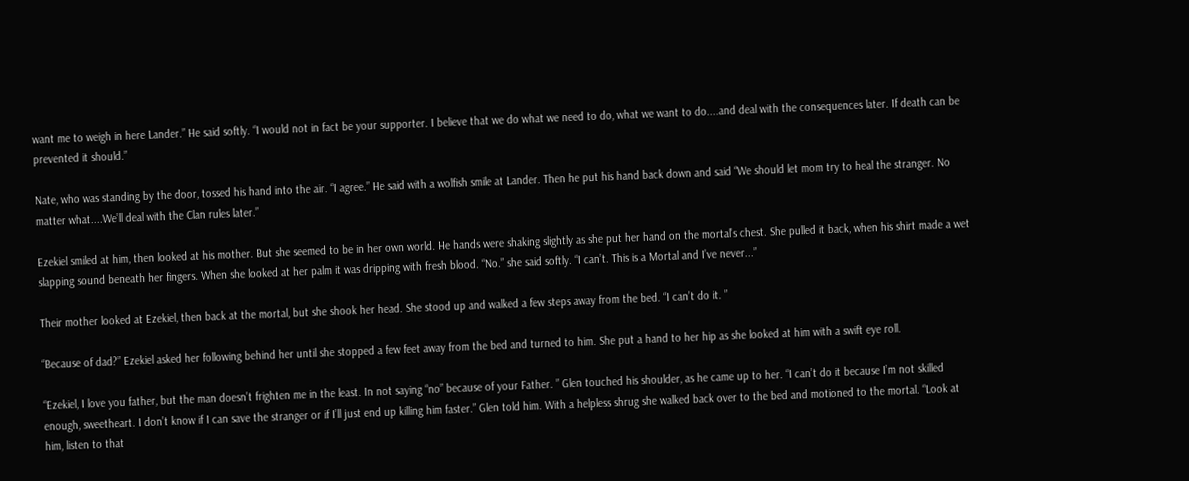want me to weigh in here Lander.” He said softly. “I would not in fact be your supporter. I believe that we do what we need to do, what we want to do....and deal with the consequences later. If death can be prevented it should.”

Nate, who was standing by the door, tossed his hand into the air. “I agree.” He said with a wolfish smile at Lander. Then he put his hand back down and said “We should let mom try to heal the stranger. No matter what....We’ll deal with the Clan rules later.”

Ezekiel smiled at him, then looked at his mother. But she seemed to be in her own world. He hands were shaking slightly as she put her hand on the mortal’s chest. She pulled it back, when his shirt made a wet slapping sound beneath her fingers. When she looked at her palm it was dripping with fresh blood. “No.” she said softly. “I can’t. This is a Mortal and I’ve never...”

Their mother looked at Ezekiel, then back at the mortal, but she shook her head. She stood up and walked a few steps away from the bed. “I can’t do it. ”

“Because of dad?” Ezekiel asked her following behind her until she stopped a few feet away from the bed and turned to him. She put a hand to her hip as she looked at him with a swift eye roll.

“Ezekiel, I love you father, but the man doesn’t frighten me in the least. In not saying “no” because of your Father. ” Glen touched his shoulder, as he came up to her. “I can’t do it because I’m not skilled enough, sweetheart. I don’t know if I can save the stranger or if I’ll just end up killing him faster.” Glen told him. With a helpless shrug she walked back over to the bed and motioned to the mortal. “Look at him, listen to that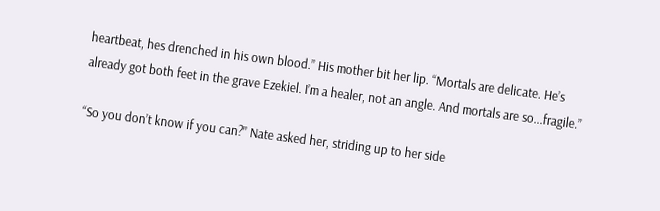heartbeat, hes drenched in his own blood.” His mother bit her lip. “Mortals are delicate. He’s already got both feet in the grave Ezekiel. I’m a healer, not an angle. And mortals are so...fragile.”

“So you don’t know if you can?” Nate asked her, striding up to her side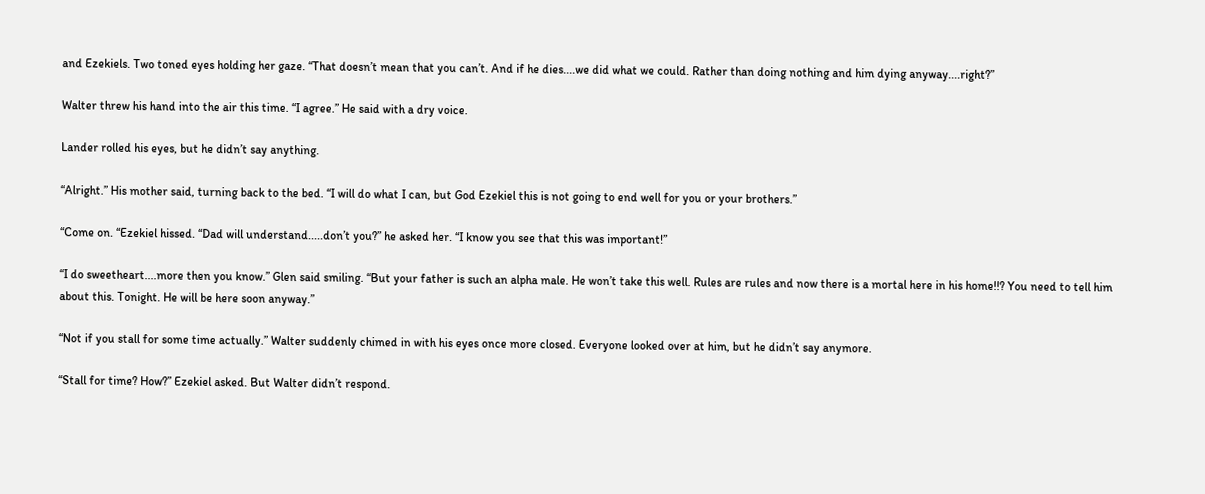and Ezekiels. Two toned eyes holding her gaze. “That doesn’t mean that you can’t. And if he dies....we did what we could. Rather than doing nothing and him dying anyway....right?”

Walter threw his hand into the air this time. “I agree.” He said with a dry voice.

Lander rolled his eyes, but he didn’t say anything.

“Alright.” His mother said, turning back to the bed. “I will do what I can, but God Ezekiel this is not going to end well for you or your brothers.”

“Come on. “Ezekiel hissed. “Dad will understand.....don’t you?” he asked her. “I know you see that this was important!”

“I do sweetheart....more then you know.” Glen said smiling. “But your father is such an alpha male. He won’t take this well. Rules are rules and now there is a mortal here in his home!!? You need to tell him about this. Tonight. He will be here soon anyway.”

“Not if you stall for some time actually.” Walter suddenly chimed in with his eyes once more closed. Everyone looked over at him, but he didn’t say anymore.

“Stall for time? How?” Ezekiel asked. But Walter didn’t respond.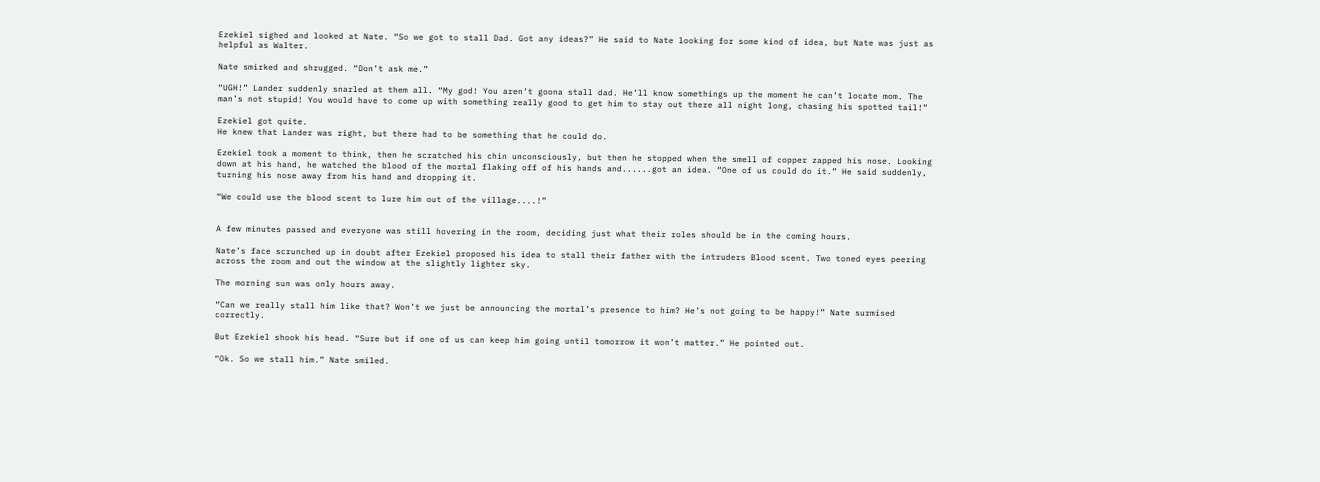Ezekiel sighed and looked at Nate. “So we got to stall Dad. Got any ideas?” He said to Nate looking for some kind of idea, but Nate was just as helpful as Walter.

Nate smirked and shrugged. “Don’t ask me.”

“UGH!” Lander suddenly snarled at them all. “My god! You aren’t goona stall dad. He’ll know somethings up the moment he can’t locate mom. The man’s not stupid! You would have to come up with something really good to get him to stay out there all night long, chasing his spotted tail!”

Ezekiel got quite.
He knew that Lander was right, but there had to be something that he could do.

Ezekiel took a moment to think, then he scratched his chin unconsciously, but then he stopped when the smell of copper zapped his nose. Looking down at his hand, he watched the blood of the mortal flaking off of his hands and......got an idea. “One of us could do it.” He said suddenly, turning his nose away from his hand and dropping it.

“We could use the blood scent to lure him out of the village....!”


A few minutes passed and everyone was still hovering in the room, deciding just what their roles should be in the coming hours.

Nate’s face scrunched up in doubt after Ezekiel proposed his idea to stall their father with the intruders Blood scent. Two toned eyes peering across the room and out the window at the slightly lighter sky.

The morning sun was only hours away.

“Can we really stall him like that? Won’t we just be announcing the mortal’s presence to him? He’s not going to be happy!” Nate surmised correctly.

But Ezekiel shook his head. “Sure but if one of us can keep him going until tomorrow it won’t matter.” He pointed out.

“Ok. So we stall him.” Nate smiled.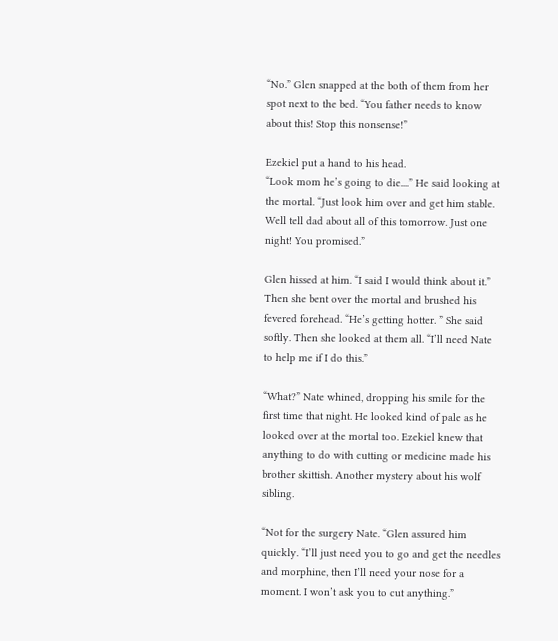“No.” Glen snapped at the both of them from her spot next to the bed. “You father needs to know about this! Stop this nonsense!”

Ezekiel put a hand to his head.
“Look mom he’s going to die....” He said looking at the mortal. “Just look him over and get him stable. Well tell dad about all of this tomorrow. Just one night! You promised.”

Glen hissed at him. “I said I would think about it.” Then she bent over the mortal and brushed his fevered forehead. “He’s getting hotter. ” She said softly. Then she looked at them all. “I’ll need Nate to help me if I do this.”

“What?” Nate whined, dropping his smile for the first time that night. He looked kind of pale as he looked over at the mortal too. Ezekiel knew that anything to do with cutting or medicine made his brother skittish. Another mystery about his wolf sibling.

“Not for the surgery Nate. “Glen assured him quickly. “I’ll just need you to go and get the needles and morphine, then I’ll need your nose for a moment. I won’t ask you to cut anything.”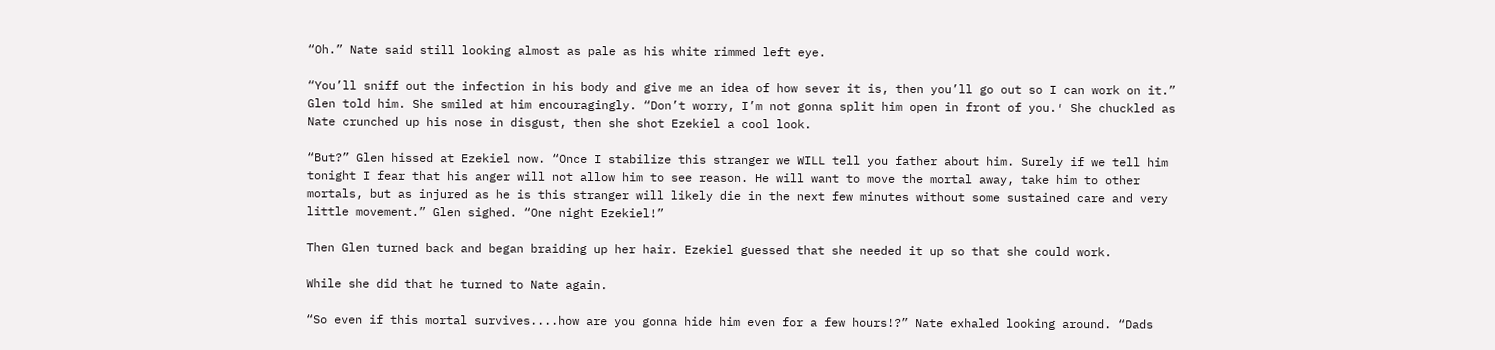“Oh.” Nate said still looking almost as pale as his white rimmed left eye.

“You’ll sniff out the infection in his body and give me an idea of how sever it is, then you’ll go out so I can work on it.” Glen told him. She smiled at him encouragingly. “Don’t worry, I’m not gonna split him open in front of you.′ She chuckled as Nate crunched up his nose in disgust, then she shot Ezekiel a cool look.

“But?” Glen hissed at Ezekiel now. “Once I stabilize this stranger we WILL tell you father about him. Surely if we tell him tonight I fear that his anger will not allow him to see reason. He will want to move the mortal away, take him to other mortals, but as injured as he is this stranger will likely die in the next few minutes without some sustained care and very little movement.” Glen sighed. “One night Ezekiel!”

Then Glen turned back and began braiding up her hair. Ezekiel guessed that she needed it up so that she could work.

While she did that he turned to Nate again.

“So even if this mortal survives....how are you gonna hide him even for a few hours!?” Nate exhaled looking around. “Dads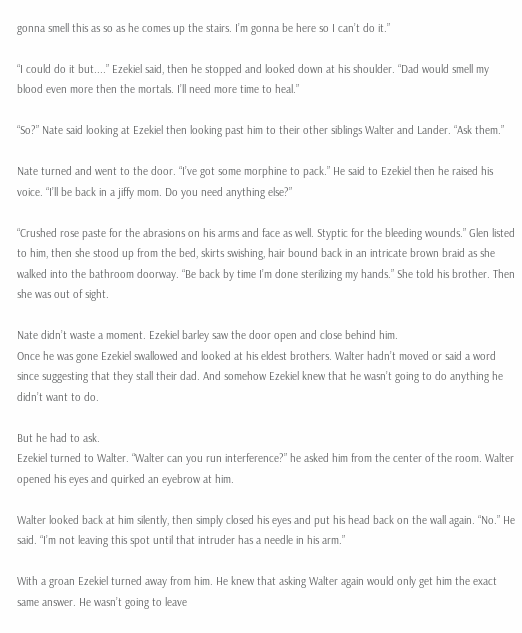gonna smell this as so as he comes up the stairs. I’m gonna be here so I can’t do it.”

“I could do it but....” Ezekiel said, then he stopped and looked down at his shoulder. “Dad would smell my blood even more then the mortals. I’ll need more time to heal.”

“So?” Nate said looking at Ezekiel then looking past him to their other siblings Walter and Lander. “Ask them.”

Nate turned and went to the door. “I’ve got some morphine to pack.” He said to Ezekiel then he raised his voice. “I’ll be back in a jiffy mom. Do you need anything else?”

“Crushed rose paste for the abrasions on his arms and face as well. Styptic for the bleeding wounds.” Glen listed to him, then she stood up from the bed, skirts swishing, hair bound back in an intricate brown braid as she walked into the bathroom doorway. “Be back by time I’m done sterilizing my hands.” She told his brother. Then she was out of sight.

Nate didn’t waste a moment. Ezekiel barley saw the door open and close behind him.
Once he was gone Ezekiel swallowed and looked at his eldest brothers. Walter hadn’t moved or said a word since suggesting that they stall their dad. And somehow Ezekiel knew that he wasn’t going to do anything he didn’t want to do.

But he had to ask.
Ezekiel turned to Walter. “Walter can you run interference?” he asked him from the center of the room. Walter opened his eyes and quirked an eyebrow at him.

Walter looked back at him silently, then simply closed his eyes and put his head back on the wall again. “No.” He said. “I’m not leaving this spot until that intruder has a needle in his arm.”

With a groan Ezekiel turned away from him. He knew that asking Walter again would only get him the exact same answer. He wasn’t going to leave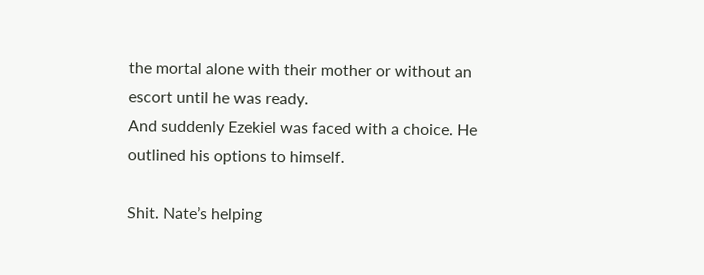the mortal alone with their mother or without an escort until he was ready.
And suddenly Ezekiel was faced with a choice. He outlined his options to himself.

Shit. Nate’s helping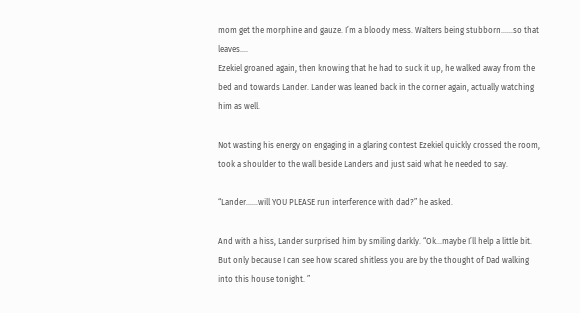mom get the morphine and gauze. I’m a bloody mess. Walters being stubborn......so that leaves....
Ezekiel groaned again, then knowing that he had to suck it up, he walked away from the bed and towards Lander. Lander was leaned back in the corner again, actually watching him as well.

Not wasting his energy on engaging in a glaring contest Ezekiel quickly crossed the room, took a shoulder to the wall beside Landers and just said what he needed to say.

“Lander......will YOU PLEASE run interference with dad?” he asked.

And with a hiss, Lander surprised him by smiling darkly. “Ok...maybe I’ll help a little bit. But only because I can see how scared shitless you are by the thought of Dad walking into this house tonight. ”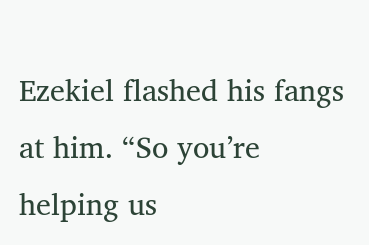Ezekiel flashed his fangs at him. “So you’re helping us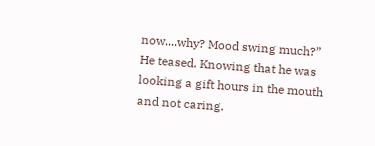now....why? Mood swing much?” He teased. Knowing that he was looking a gift hours in the mouth and not caring.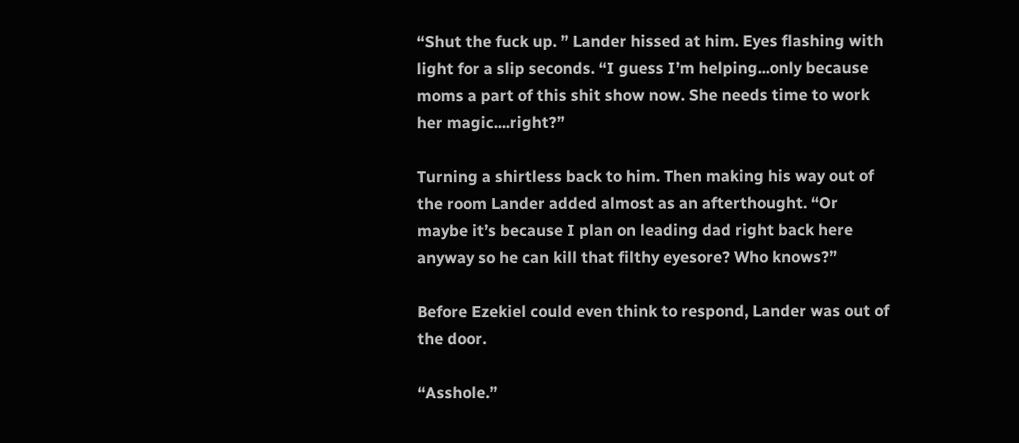“Shut the fuck up. ” Lander hissed at him. Eyes flashing with light for a slip seconds. “I guess I’m helping...only because moms a part of this shit show now. She needs time to work her magic....right?”

Turning a shirtless back to him. Then making his way out of the room Lander added almost as an afterthought. “Or maybe it’s because I plan on leading dad right back here anyway so he can kill that filthy eyesore? Who knows?”

Before Ezekiel could even think to respond, Lander was out of the door.

“Asshole.”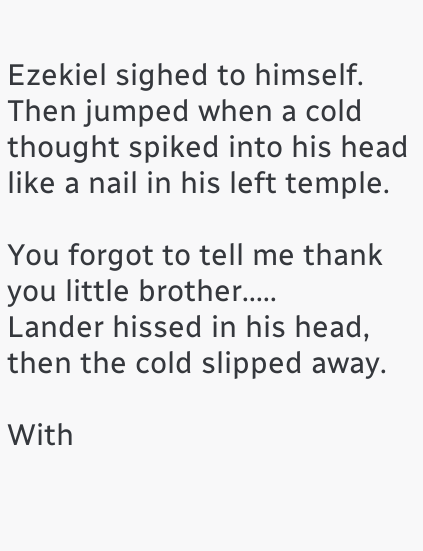Ezekiel sighed to himself.
Then jumped when a cold thought spiked into his head like a nail in his left temple.

You forgot to tell me thank you little brother.....
Lander hissed in his head, then the cold slipped away.

With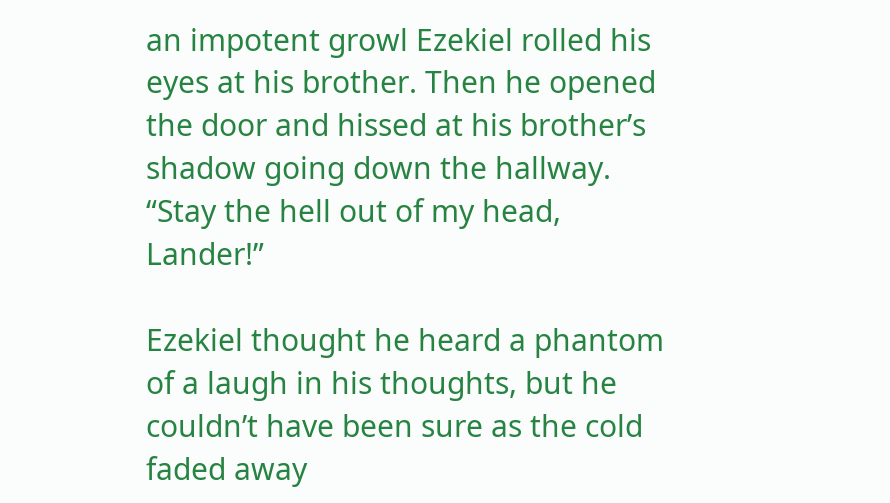an impotent growl Ezekiel rolled his eyes at his brother. Then he opened the door and hissed at his brother’s shadow going down the hallway. “Stay the hell out of my head, Lander!”

Ezekiel thought he heard a phantom of a laugh in his thoughts, but he couldn’t have been sure as the cold faded away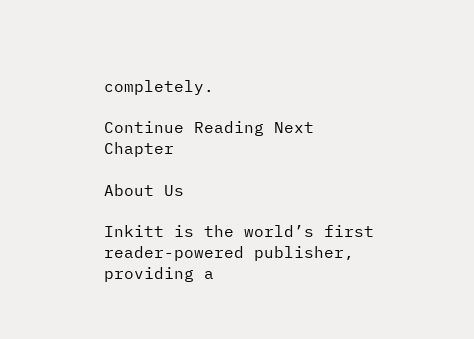completely.

Continue Reading Next Chapter

About Us

Inkitt is the world’s first reader-powered publisher, providing a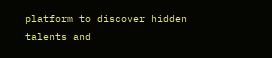platform to discover hidden talents and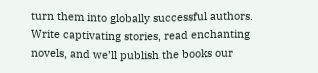turn them into globally successful authors. Write captivating stories, read enchanting novels, and we’ll publish the books our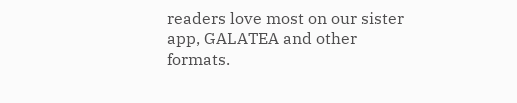readers love most on our sister app, GALATEA and other formats.